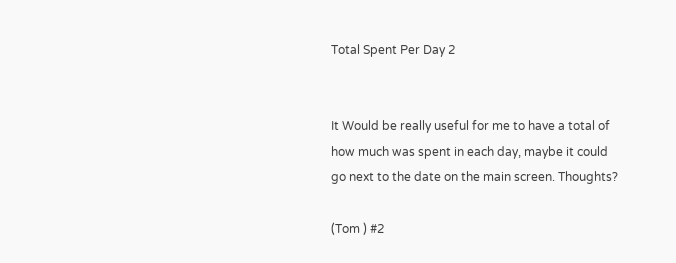Total Spent Per Day 2


It Would be really useful for me to have a total of how much was spent in each day, maybe it could go next to the date on the main screen. Thoughts?

(Tom ) #2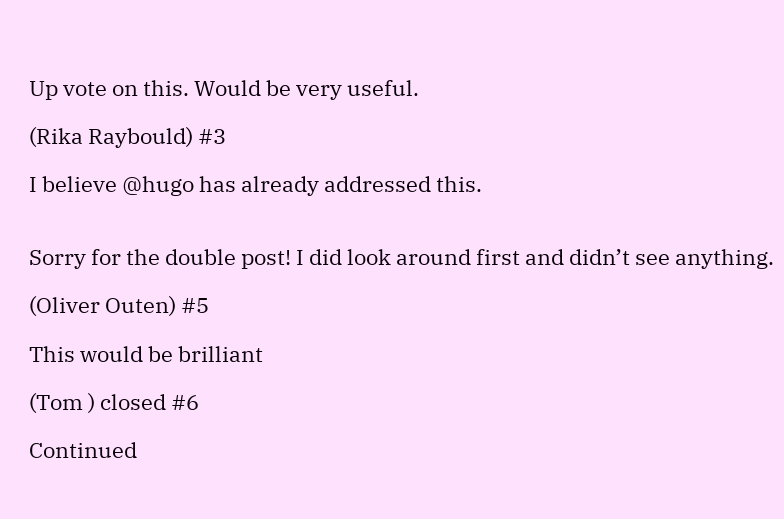Up vote on this. Would be very useful.

(Rika Raybould) #3

I believe @hugo has already addressed this.


Sorry for the double post! I did look around first and didn’t see anything.

(Oliver Outen) #5

This would be brilliant

(Tom ) closed #6

Continued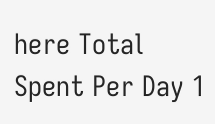here Total Spent Per Day 1